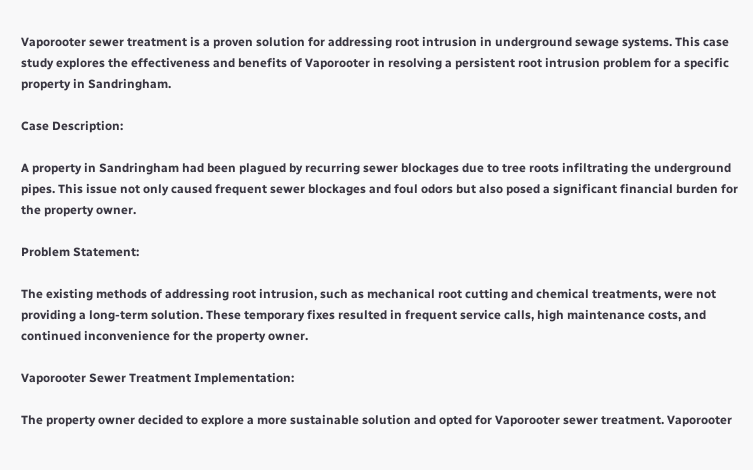Vaporooter sewer treatment is a proven solution for addressing root intrusion in underground sewage systems. This case study explores the effectiveness and benefits of Vaporooter in resolving a persistent root intrusion problem for a specific property in Sandringham.

Case Description:

A property in Sandringham had been plagued by recurring sewer blockages due to tree roots infiltrating the underground pipes. This issue not only caused frequent sewer blockages and foul odors but also posed a significant financial burden for the property owner.

Problem Statement:

The existing methods of addressing root intrusion, such as mechanical root cutting and chemical treatments, were not providing a long-term solution. These temporary fixes resulted in frequent service calls, high maintenance costs, and continued inconvenience for the property owner.

Vaporooter Sewer Treatment Implementation:

The property owner decided to explore a more sustainable solution and opted for Vaporooter sewer treatment. Vaporooter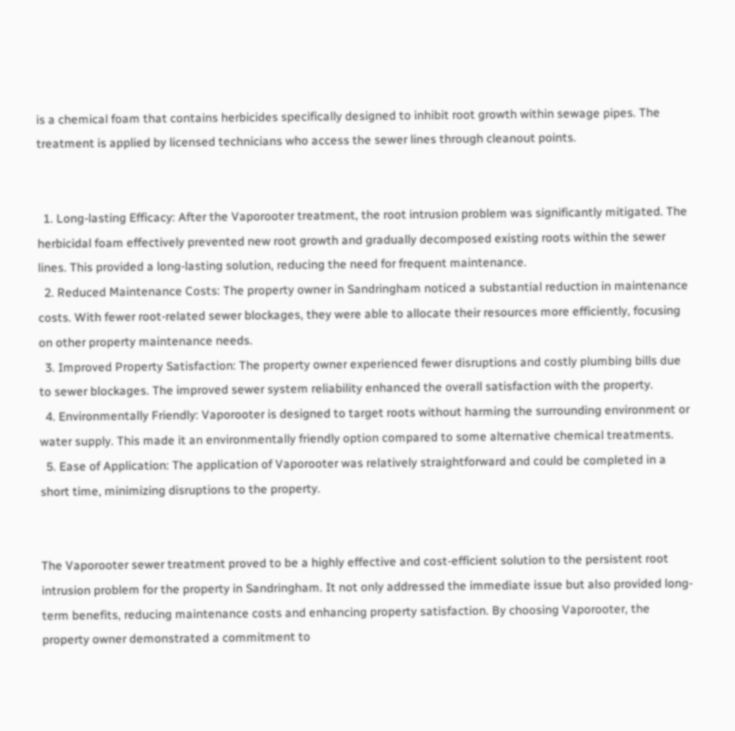is a chemical foam that contains herbicides specifically designed to inhibit root growth within sewage pipes. The treatment is applied by licensed technicians who access the sewer lines through cleanout points.


  1. Long-lasting Efficacy: After the Vaporooter treatment, the root intrusion problem was significantly mitigated. The herbicidal foam effectively prevented new root growth and gradually decomposed existing roots within the sewer lines. This provided a long-lasting solution, reducing the need for frequent maintenance.
  2. Reduced Maintenance Costs: The property owner in Sandringham noticed a substantial reduction in maintenance costs. With fewer root-related sewer blockages, they were able to allocate their resources more efficiently, focusing on other property maintenance needs.
  3. Improved Property Satisfaction: The property owner experienced fewer disruptions and costly plumbing bills due to sewer blockages. The improved sewer system reliability enhanced the overall satisfaction with the property.
  4. Environmentally Friendly: Vaporooter is designed to target roots without harming the surrounding environment or water supply. This made it an environmentally friendly option compared to some alternative chemical treatments.
  5. Ease of Application: The application of Vaporooter was relatively straightforward and could be completed in a short time, minimizing disruptions to the property.


The Vaporooter sewer treatment proved to be a highly effective and cost-efficient solution to the persistent root intrusion problem for the property in Sandringham. It not only addressed the immediate issue but also provided long-term benefits, reducing maintenance costs and enhancing property satisfaction. By choosing Vaporooter, the property owner demonstrated a commitment to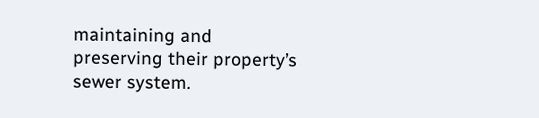maintaining and preserving their property’s sewer system.